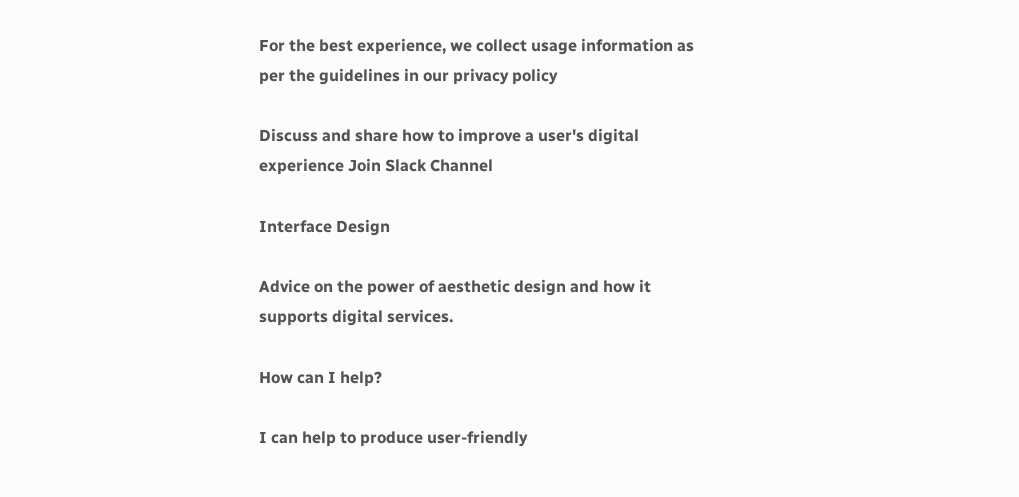For the best experience, we collect usage information as per the guidelines in our privacy policy

Discuss and share how to improve a user's digital experience Join Slack Channel

Interface Design

Advice on the power of aesthetic design and how it supports digital services.

How can I help?

I can help to produce user-friendly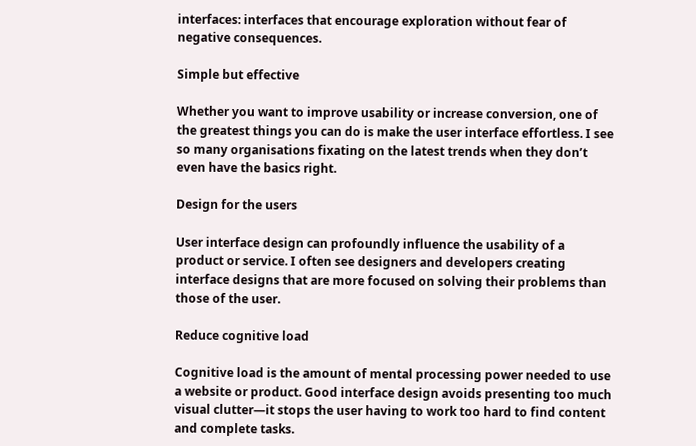interfaces: interfaces that encourage exploration without fear of negative consequences.

Simple but effective

Whether you want to improve usability or increase conversion, one of the greatest things you can do is make the user interface effortless. I see so many organisations fixating on the latest trends when they don’t even have the basics right.

Design for the users

User interface design can profoundly influence the usability of a product or service. I often see designers and developers creating interface designs that are more focused on solving their problems than those of the user.

Reduce cognitive load

Cognitive load is the amount of mental processing power needed to use a website or product. Good interface design avoids presenting too much visual clutter—it stops the user having to work too hard to find content and complete tasks.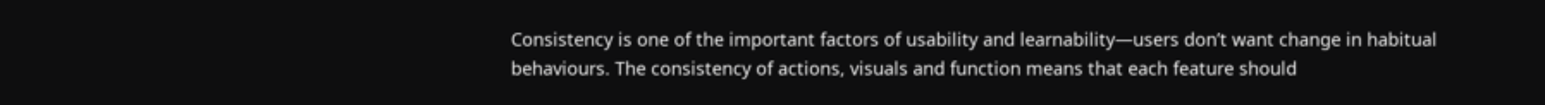Consistency is one of the important factors of usability and learnability—users don’t want change in habitual behaviours. The consistency of actions, visuals and function means that each feature should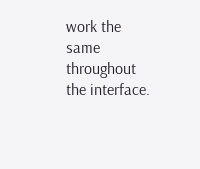work the same throughout the interface.